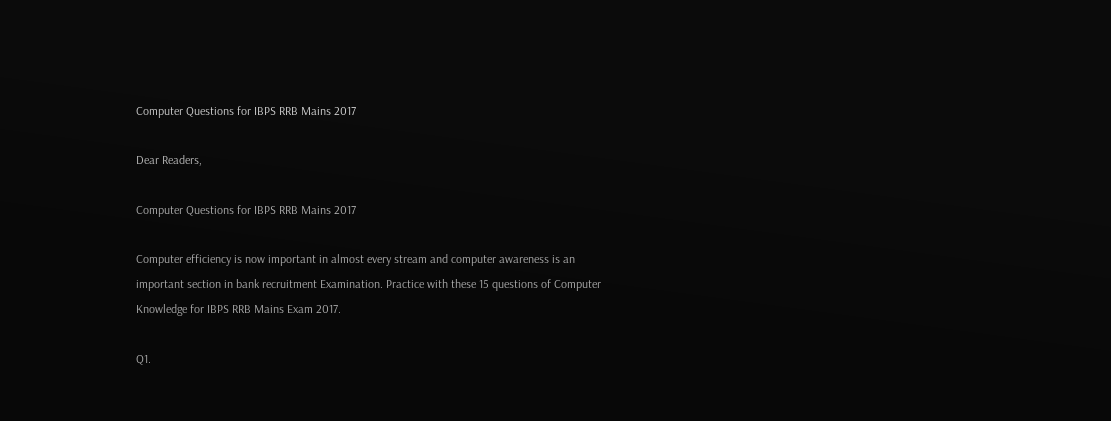Computer Questions for IBPS RRB Mains 2017

Dear Readers,

Computer Questions for IBPS RRB Mains 2017

Computer efficiency is now important in almost every stream and computer awareness is an important section in bank recruitment Examination. Practice with these 15 questions of Computer Knowledge for IBPS RRB Mains Exam 2017.

Q1.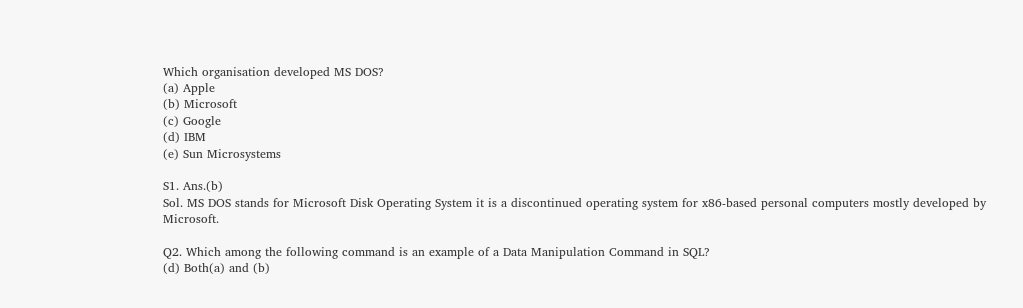Which organisation developed MS DOS?
(a) Apple
(b) Microsoft
(c) Google
(d) IBM
(e) Sun Microsystems

S1. Ans.(b)
Sol. MS DOS stands for Microsoft Disk Operating System it is a discontinued operating system for x86-based personal computers mostly developed by Microsoft.

Q2. Which among the following command is an example of a Data Manipulation Command in SQL?
(d) Both(a) and (b)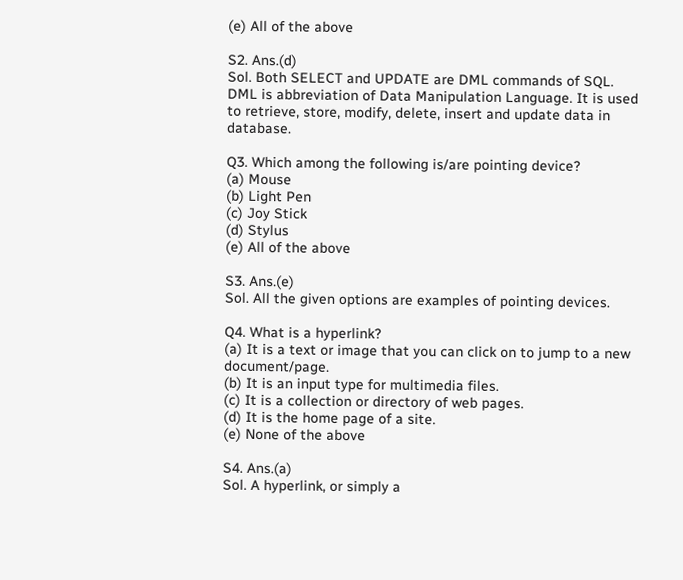(e) All of the above

S2. Ans.(d)
Sol. Both SELECT and UPDATE are DML commands of SQL. DML is abbreviation of Data Manipulation Language. It is used to retrieve, store, modify, delete, insert and update data in database.

Q3. Which among the following is/are pointing device?
(a) Mouse
(b) Light Pen
(c) Joy Stick
(d) Stylus
(e) All of the above

S3. Ans.(e)
Sol. All the given options are examples of pointing devices.

Q4. What is a hyperlink?
(a) It is a text or image that you can click on to jump to a new document/page.
(b) It is an input type for multimedia files.
(c) It is a collection or directory of web pages.
(d) It is the home page of a site.
(e) None of the above

S4. Ans.(a)
Sol. A hyperlink, or simply a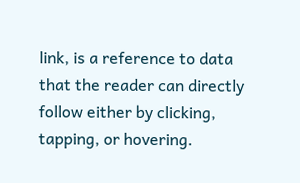link, is a reference to data that the reader can directly follow either by clicking, tapping, or hovering.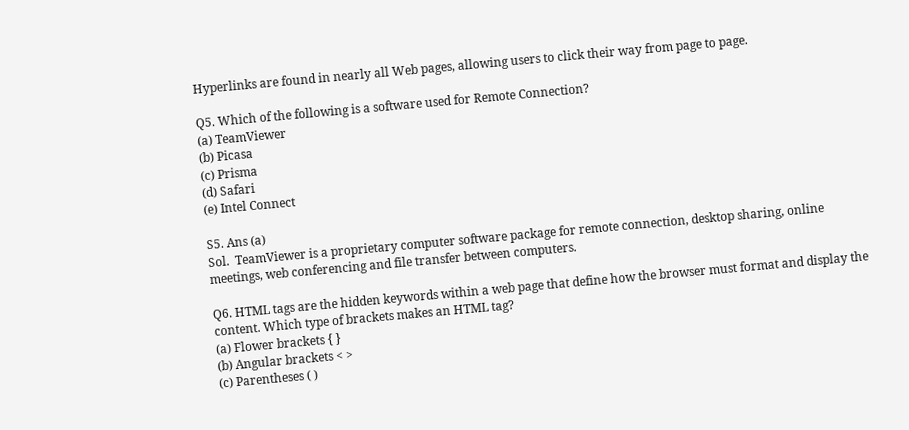Hyperlinks are found in nearly all Web pages, allowing users to click their way from page to page.

Q5. Which of the following is a software used for Remote Connection?
(a) TeamViewer
(b) Picasa
(c) Prisma
(d) Safari
(e) Intel Connect

S5. Ans (a)
Sol.  TeamViewer is a proprietary computer software package for remote connection, desktop sharing, online meetings, web conferencing and file transfer between computers.

Q6. HTML tags are the hidden keywords within a web page that define how the browser must format and display the content. Which type of brackets makes an HTML tag?
(a) Flower brackets { }
(b) Angular brackets < >
(c) Parentheses ( )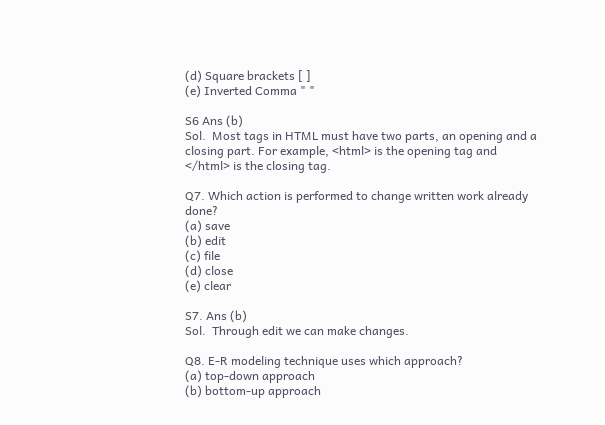(d) Square brackets [ ]
(e) Inverted Comma " "

S6 Ans (b)
Sol.  Most tags in HTML must have two parts, an opening and a closing part. For example, <html> is the opening tag and </html> is the closing tag.

Q7. Which action is performed to change written work already done?
(a) save
(b) edit
(c) file
(d) close
(e) clear

S7. Ans (b)
Sol.  Through edit we can make changes.

Q8. E-R modeling technique uses which approach?
(a) top-down approach
(b) bottom-up approach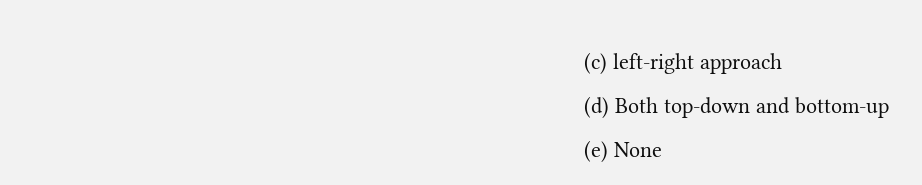(c) left-right approach
(d) Both top-down and bottom-up
(e) None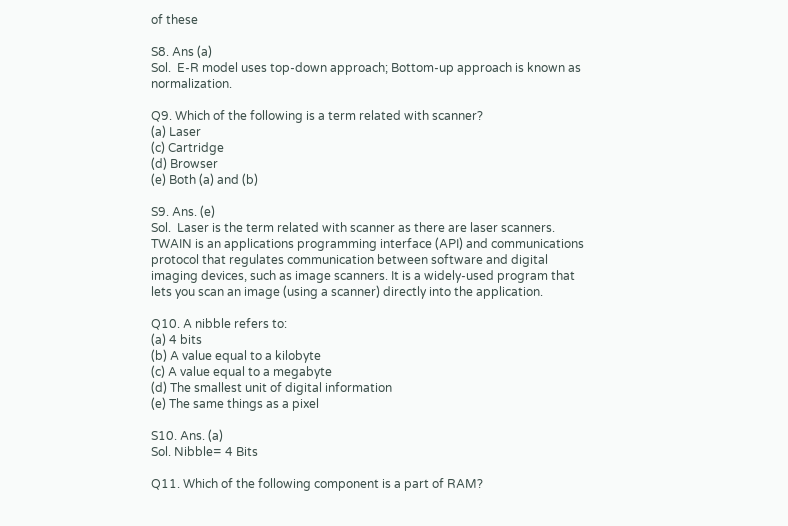of these

S8. Ans (a)
Sol.  E-R model uses top-down approach; Bottom-up approach is known as normalization.

Q9. Which of the following is a term related with scanner?
(a) Laser
(c) Cartridge
(d) Browser
(e) Both (a) and (b)

S9. Ans. (e)
Sol.  Laser is the term related with scanner as there are laser scanners. TWAIN is an applications programming interface (API) and communications protocol that regulates communication between software and digital imaging devices, such as image scanners. It is a widely-used program that lets you scan an image (using a scanner) directly into the application.

Q10. A nibble refers to:
(a) 4 bits
(b) A value equal to a kilobyte
(c) A value equal to a megabyte
(d) The smallest unit of digital information
(e) The same things as a pixel

S10. Ans. (a)
Sol. Nibble= 4 Bits

Q11. Which of the following component is a part of RAM?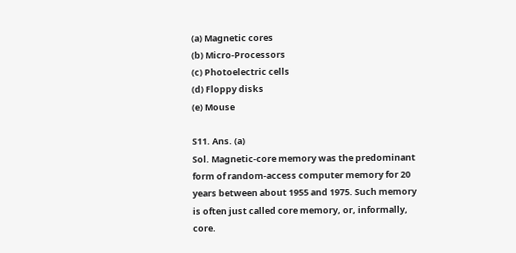(a) Magnetic cores
(b) Micro-Processors
(c) Photoelectric cells
(d) Floppy disks
(e) Mouse

S11. Ans. (a)
Sol. Magnetic-core memory was the predominant form of random-access computer memory for 20 years between about 1955 and 1975. Such memory is often just called core memory, or, informally, core.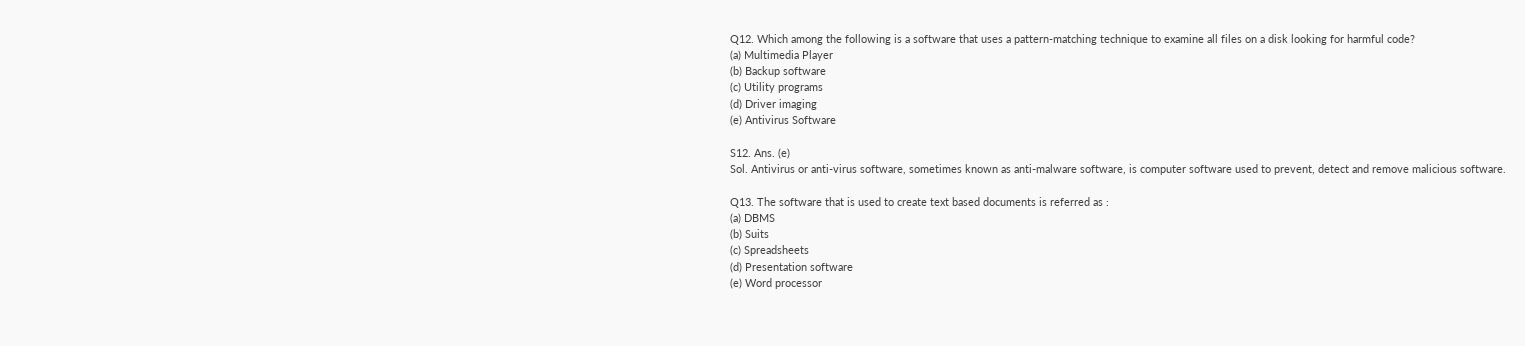Q12. Which among the following is a software that uses a pattern-matching technique to examine all files on a disk looking for harmful code?
(a) Multimedia Player
(b) Backup software
(c) Utility programs
(d) Driver imaging
(e) Antivirus Software

S12. Ans. (e)
Sol. Antivirus or anti-virus software, sometimes known as anti-malware software, is computer software used to prevent, detect and remove malicious software.

Q13. The software that is used to create text based documents is referred as :
(a) DBMS
(b) Suits
(c) Spreadsheets
(d) Presentation software
(e) Word processor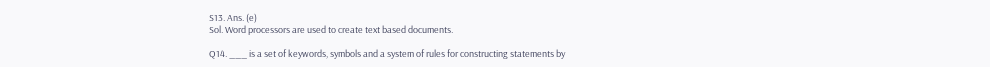S13. Ans. (e)
Sol. Word processors are used to create text based documents.

Q14. ___ is a set of keywords, symbols and a system of rules for constructing statements by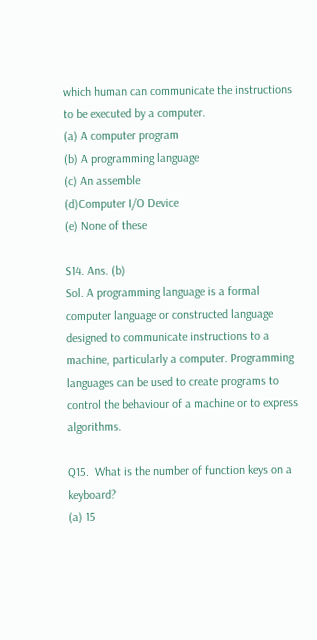which human can communicate the instructions to be executed by a computer.
(a) A computer program
(b) A programming language
(c) An assemble
(d)Computer I/O Device
(e) None of these

S14. Ans. (b)
Sol. A programming language is a formal computer language or constructed language designed to communicate instructions to a machine, particularly a computer. Programming languages can be used to create programs to control the behaviour of a machine or to express algorithms.

Q15.  What is the number of function keys on a keyboard?
(a) 15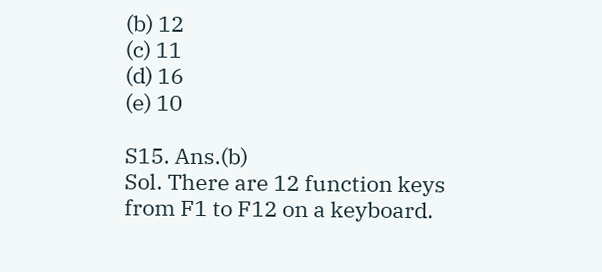(b) 12
(c) 11
(d) 16
(e) 10

S15. Ans.(b)
Sol. There are 12 function keys from F1 to F12 on a keyboard.